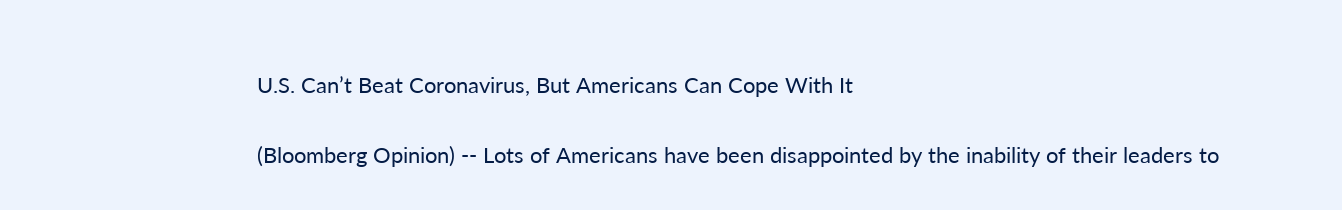U.S. Can’t Beat Coronavirus, But Americans Can Cope With It

(Bloomberg Opinion) -- Lots of Americans have been disappointed by the inability of their leaders to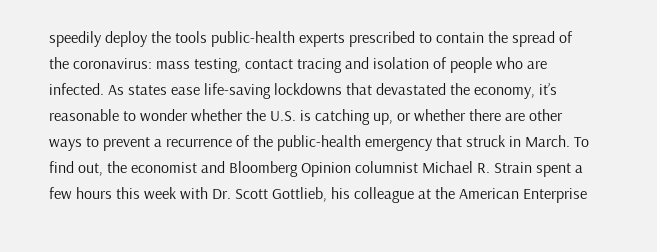speedily deploy the tools public-health experts prescribed to contain the spread of the coronavirus: mass testing, contact tracing and isolation of people who are infected. As states ease life-saving lockdowns that devastated the economy, it’s reasonable to wonder whether the U.S. is catching up, or whether there are other ways to prevent a recurrence of the public-health emergency that struck in March. To find out, the economist and Bloomberg Opinion columnist Michael R. Strain spent a few hours this week with Dr. Scott Gottlieb, his colleague at the American Enterprise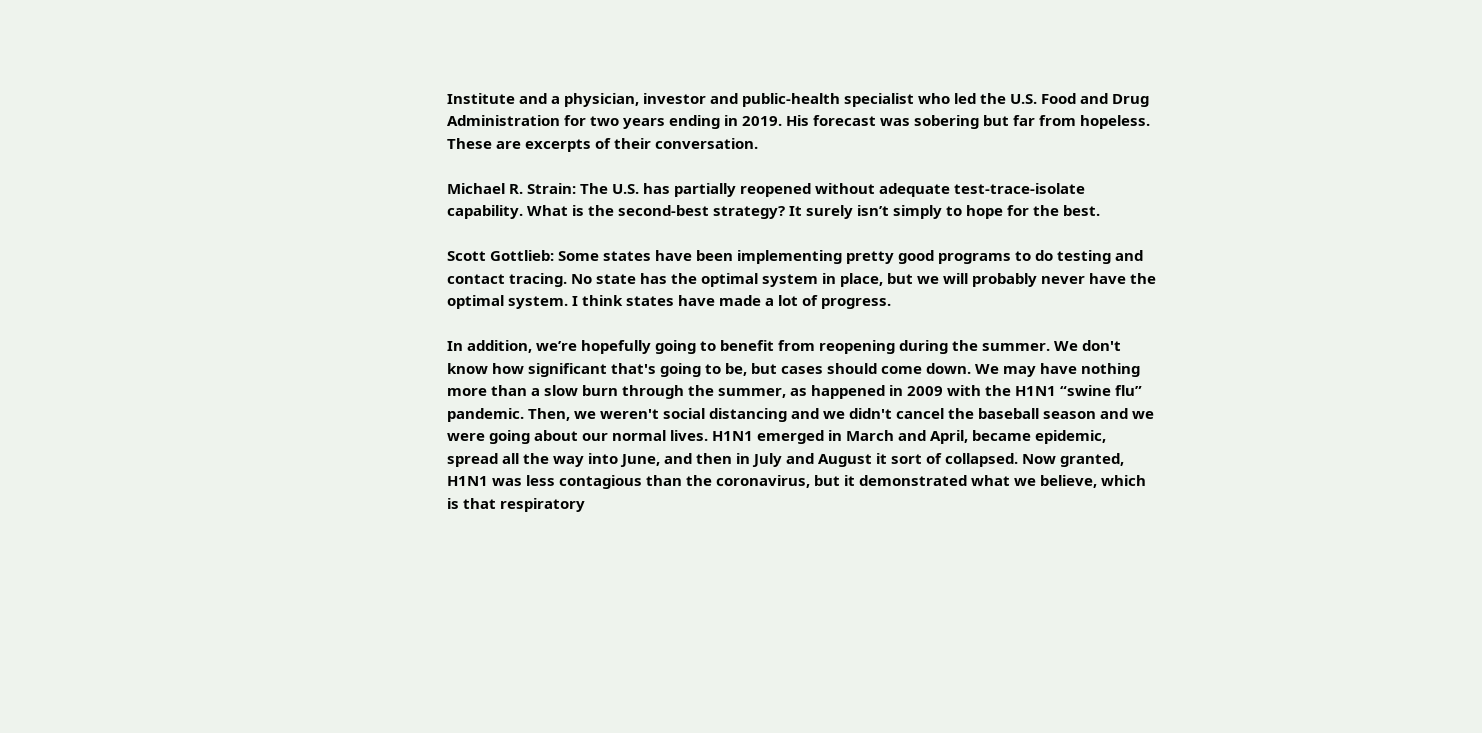Institute and a physician, investor and public-health specialist who led the U.S. Food and Drug Administration for two years ending in 2019. His forecast was sobering but far from hopeless. These are excerpts of their conversation.

Michael R. Strain: The U.S. has partially reopened without adequate test-trace-isolate capability. What is the second-best strategy? It surely isn’t simply to hope for the best.

Scott Gottlieb: Some states have been implementing pretty good programs to do testing and contact tracing. No state has the optimal system in place, but we will probably never have the optimal system. I think states have made a lot of progress.

In addition, we’re hopefully going to benefit from reopening during the summer. We don't know how significant that's going to be, but cases should come down. We may have nothing more than a slow burn through the summer, as happened in 2009 with the H1N1 “swine flu” pandemic. Then, we weren't social distancing and we didn't cancel the baseball season and we were going about our normal lives. H1N1 emerged in March and April, became epidemic, spread all the way into June, and then in July and August it sort of collapsed. Now granted, H1N1 was less contagious than the coronavirus, but it demonstrated what we believe, which is that respiratory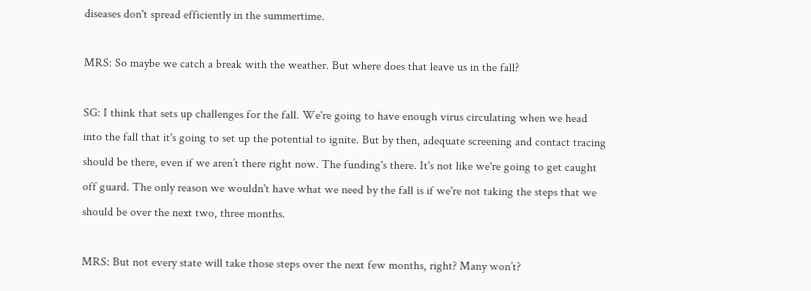diseases don't spread efficiently in the summertime.

MRS: So maybe we catch a break with the weather. But where does that leave us in the fall?

SG: I think that sets up challenges for the fall. We're going to have enough virus circulating when we head into the fall that it's going to set up the potential to ignite. But by then, adequate screening and contact tracing should be there, even if we aren’t there right now. The funding's there. It's not like we're going to get caught off guard. The only reason we wouldn't have what we need by the fall is if we're not taking the steps that we should be over the next two, three months.

MRS: But not every state will take those steps over the next few months, right? Many won’t?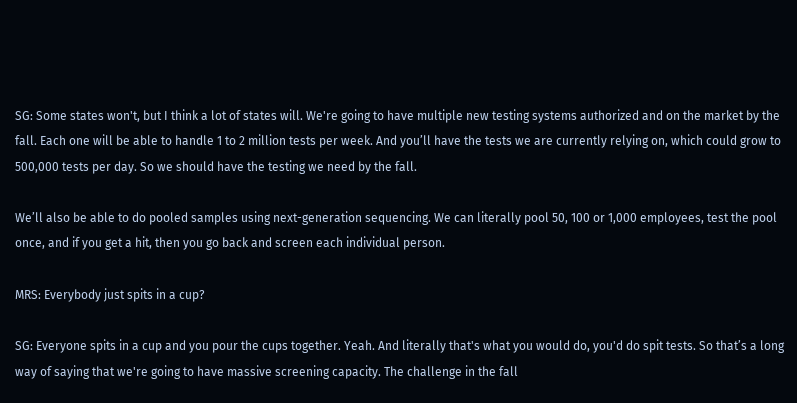SG: Some states won't, but I think a lot of states will. We're going to have multiple new testing systems authorized and on the market by the fall. Each one will be able to handle 1 to 2 million tests per week. And you’ll have the tests we are currently relying on, which could grow to 500,000 tests per day. So we should have the testing we need by the fall.

We’ll also be able to do pooled samples using next-generation sequencing. We can literally pool 50, 100 or 1,000 employees, test the pool once, and if you get a hit, then you go back and screen each individual person.

MRS: Everybody just spits in a cup?

SG: Everyone spits in a cup and you pour the cups together. Yeah. And literally that's what you would do, you'd do spit tests. So that’s a long way of saying that we're going to have massive screening capacity. The challenge in the fall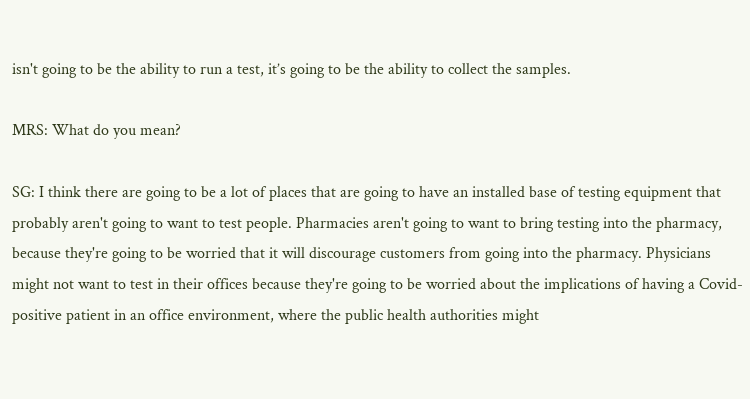isn't going to be the ability to run a test, it’s going to be the ability to collect the samples.

MRS: What do you mean?

SG: I think there are going to be a lot of places that are going to have an installed base of testing equipment that probably aren't going to want to test people. Pharmacies aren't going to want to bring testing into the pharmacy, because they're going to be worried that it will discourage customers from going into the pharmacy. Physicians might not want to test in their offices because they're going to be worried about the implications of having a Covid-positive patient in an office environment, where the public health authorities might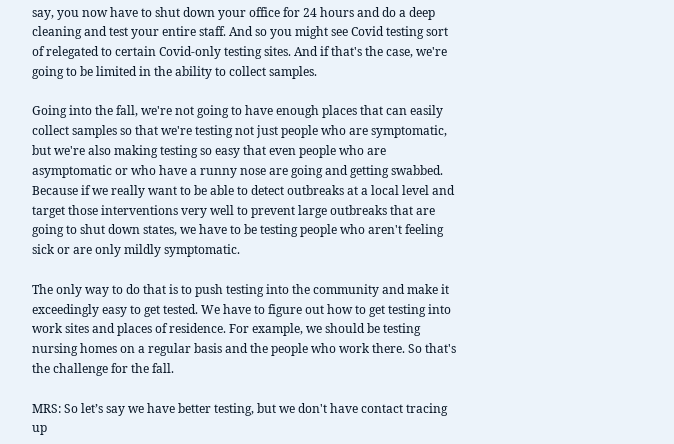say, you now have to shut down your office for 24 hours and do a deep cleaning and test your entire staff. And so you might see Covid testing sort of relegated to certain Covid-only testing sites. And if that's the case, we're going to be limited in the ability to collect samples.

Going into the fall, we're not going to have enough places that can easily collect samples so that we're testing not just people who are symptomatic, but we're also making testing so easy that even people who are asymptomatic or who have a runny nose are going and getting swabbed. Because if we really want to be able to detect outbreaks at a local level and target those interventions very well to prevent large outbreaks that are going to shut down states, we have to be testing people who aren't feeling sick or are only mildly symptomatic.

The only way to do that is to push testing into the community and make it exceedingly easy to get tested. We have to figure out how to get testing into work sites and places of residence. For example, we should be testing nursing homes on a regular basis and the people who work there. So that's the challenge for the fall.

MRS: So let’s say we have better testing, but we don't have contact tracing up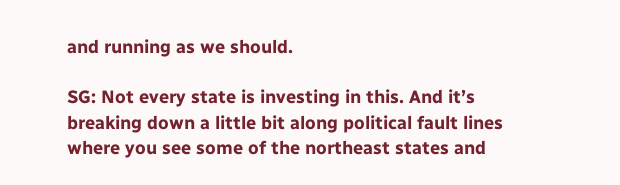and running as we should.

SG: Not every state is investing in this. And it’s breaking down a little bit along political fault lines where you see some of the northeast states and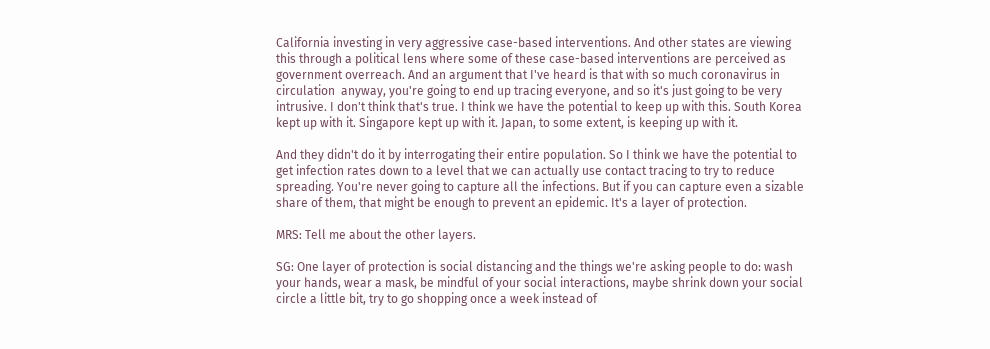California investing in very aggressive case-based interventions. And other states are viewing this through a political lens where some of these case-based interventions are perceived as government overreach. And an argument that I've heard is that with so much coronavirus in circulation  anyway, you're going to end up tracing everyone, and so it's just going to be very intrusive. I don't think that's true. I think we have the potential to keep up with this. South Korea kept up with it. Singapore kept up with it. Japan, to some extent, is keeping up with it.

And they didn't do it by interrogating their entire population. So I think we have the potential to get infection rates down to a level that we can actually use contact tracing to try to reduce spreading. You're never going to capture all the infections. But if you can capture even a sizable share of them, that might be enough to prevent an epidemic. It's a layer of protection.

MRS: Tell me about the other layers.

SG: One layer of protection is social distancing and the things we're asking people to do: wash your hands, wear a mask, be mindful of your social interactions, maybe shrink down your social circle a little bit, try to go shopping once a week instead of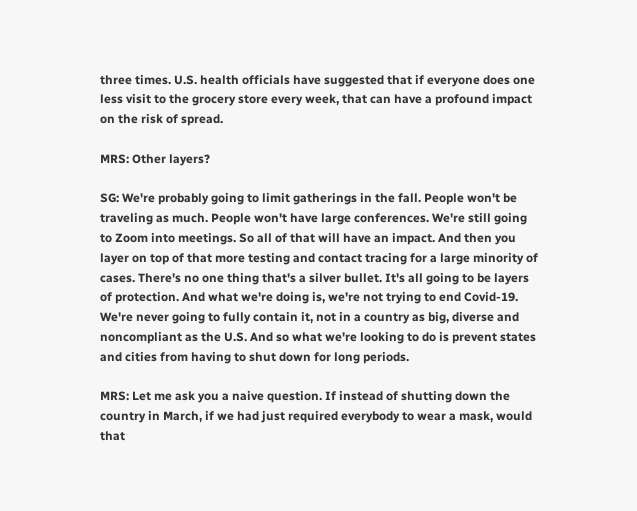three times. U.S. health officials have suggested that if everyone does one less visit to the grocery store every week, that can have a profound impact on the risk of spread.

MRS: Other layers?

SG: We're probably going to limit gatherings in the fall. People won't be traveling as much. People won't have large conferences. We're still going to Zoom into meetings. So all of that will have an impact. And then you layer on top of that more testing and contact tracing for a large minority of cases. There's no one thing that's a silver bullet. It's all going to be layers of protection. And what we're doing is, we're not trying to end Covid-19. We're never going to fully contain it, not in a country as big, diverse and noncompliant as the U.S. And so what we're looking to do is prevent states and cities from having to shut down for long periods.

MRS: Let me ask you a naive question. If instead of shutting down the country in March, if we had just required everybody to wear a mask, would that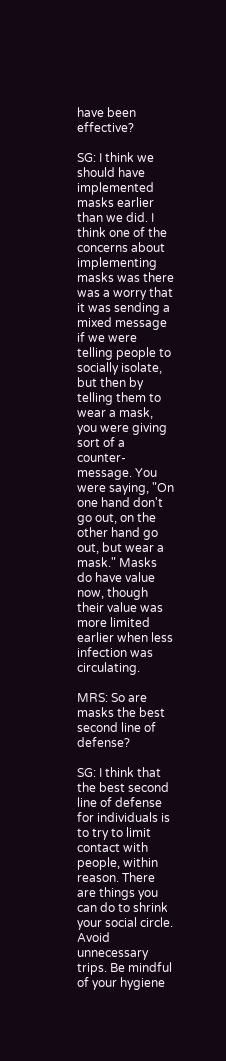have been effective?

SG: I think we should have implemented masks earlier than we did. I think one of the concerns about implementing masks was there was a worry that it was sending a mixed message if we were telling people to socially isolate, but then by telling them to wear a mask, you were giving sort of a counter-message. You were saying, "On one hand don't go out, on the other hand go out, but wear a mask." Masks do have value now, though their value was more limited earlier when less infection was circulating.

MRS: So are masks the best second line of defense?

SG: I think that the best second line of defense for individuals is to try to limit contact with people, within reason. There are things you can do to shrink your social circle. Avoid unnecessary trips. Be mindful of your hygiene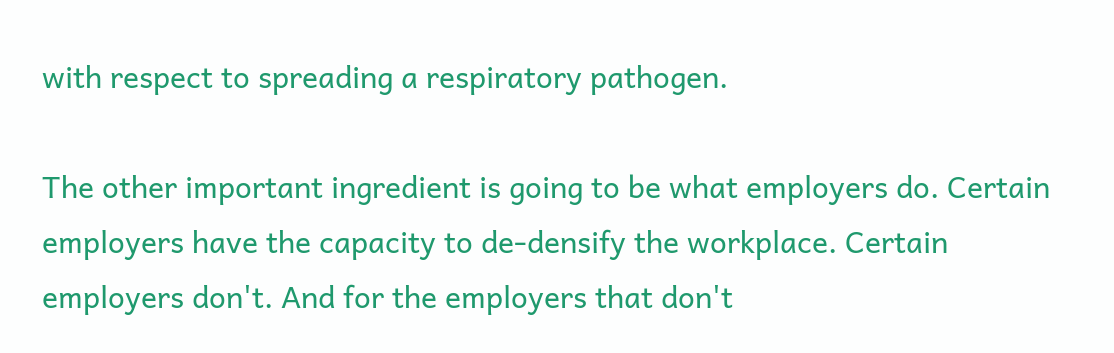with respect to spreading a respiratory pathogen.

The other important ingredient is going to be what employers do. Certain employers have the capacity to de-densify the workplace. Certain employers don't. And for the employers that don't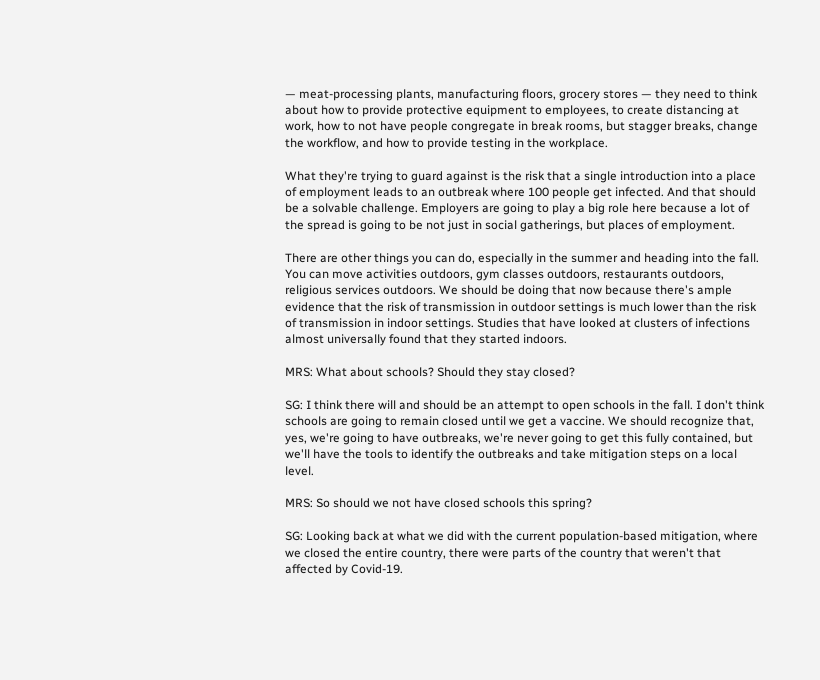— meat-processing plants, manufacturing floors, grocery stores — they need to think about how to provide protective equipment to employees, to create distancing at work, how to not have people congregate in break rooms, but stagger breaks, change the workflow, and how to provide testing in the workplace.

What they're trying to guard against is the risk that a single introduction into a place of employment leads to an outbreak where 100 people get infected. And that should be a solvable challenge. Employers are going to play a big role here because a lot of the spread is going to be not just in social gatherings, but places of employment.

There are other things you can do, especially in the summer and heading into the fall. You can move activities outdoors, gym classes outdoors, restaurants outdoors, religious services outdoors. We should be doing that now because there's ample evidence that the risk of transmission in outdoor settings is much lower than the risk of transmission in indoor settings. Studies that have looked at clusters of infections almost universally found that they started indoors.

MRS: What about schools? Should they stay closed?

SG: I think there will and should be an attempt to open schools in the fall. I don't think schools are going to remain closed until we get a vaccine. We should recognize that, yes, we're going to have outbreaks, we're never going to get this fully contained, but we'll have the tools to identify the outbreaks and take mitigation steps on a local level.

MRS: So should we not have closed schools this spring?

SG: Looking back at what we did with the current population-based mitigation, where we closed the entire country, there were parts of the country that weren't that affected by Covid-19.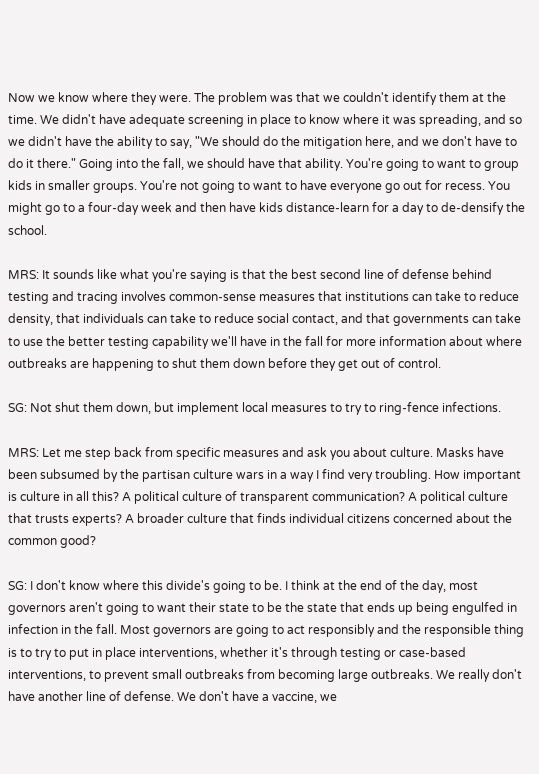Now we know where they were. The problem was that we couldn't identify them at the time. We didn't have adequate screening in place to know where it was spreading, and so we didn't have the ability to say, "We should do the mitigation here, and we don't have to do it there." Going into the fall, we should have that ability. You're going to want to group kids in smaller groups. You're not going to want to have everyone go out for recess. You might go to a four-day week and then have kids distance-learn for a day to de-densify the school.

MRS: It sounds like what you're saying is that the best second line of defense behind testing and tracing involves common-sense measures that institutions can take to reduce density, that individuals can take to reduce social contact, and that governments can take to use the better testing capability we'll have in the fall for more information about where outbreaks are happening to shut them down before they get out of control.

SG: Not shut them down, but implement local measures to try to ring-fence infections.

MRS: Let me step back from specific measures and ask you about culture. Masks have been subsumed by the partisan culture wars in a way I find very troubling. How important is culture in all this? A political culture of transparent communication? A political culture that trusts experts? A broader culture that finds individual citizens concerned about the common good?

SG: I don't know where this divide's going to be. I think at the end of the day, most governors aren't going to want their state to be the state that ends up being engulfed in infection in the fall. Most governors are going to act responsibly and the responsible thing is to try to put in place interventions, whether it's through testing or case-based interventions, to prevent small outbreaks from becoming large outbreaks. We really don't have another line of defense. We don't have a vaccine, we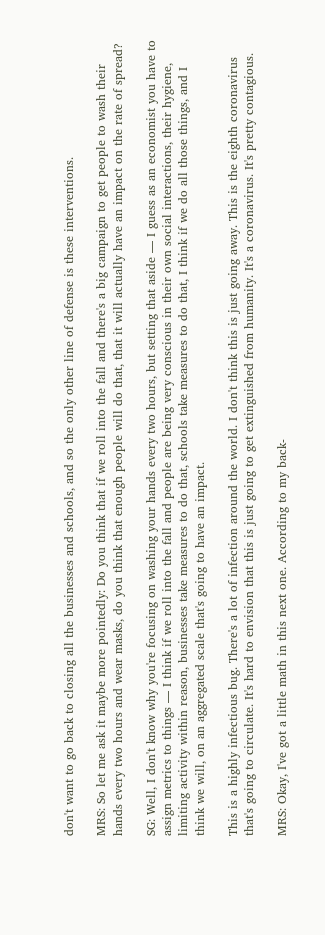don't want to go back to closing all the businesses and schools, and so the only other line of defense is these interventions.

MRS: So let me ask it maybe more pointedly: Do you think that if we roll into the fall and there's a big campaign to get people to wash their hands every two hours and wear masks, do you think that enough people will do that, that it will actually have an impact on the rate of spread?

SG: Well, I don't know why you're focusing on washing your hands every two hours, but setting that aside — I guess as an economist you have to assign metrics to things — I think if we roll into the fall and people are being very conscious in their own social interactions, their hygiene, limiting activity within reason, businesses take measures to do that, schools take measures to do that, I think if we do all those things, and I think we will, on an aggregated scale that's going to have an impact.

This is a highly infectious bug. There's a lot of infection around the world. I don't think this is just going away. This is the eighth coronavirus that's going to circulate. It's hard to envision that this is just going to get extinguished from humanity. It's a coronavirus. It's pretty contagious.

MRS: Okay, I've got a little math in this next one. According to my back-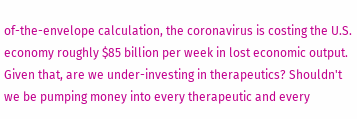of-the-envelope calculation, the coronavirus is costing the U.S. economy roughly $85 billion per week in lost economic output. Given that, are we under-investing in therapeutics? Shouldn't we be pumping money into every therapeutic and every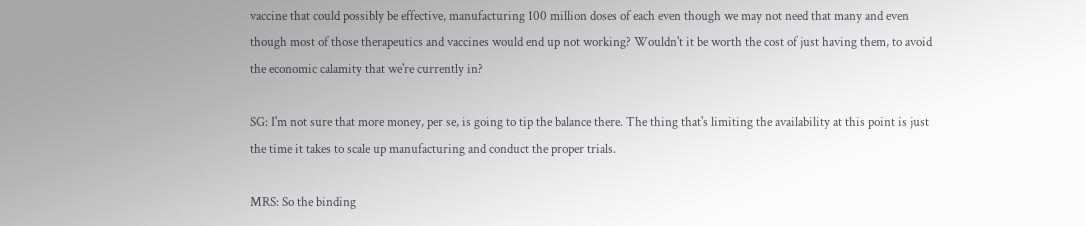vaccine that could possibly be effective, manufacturing 100 million doses of each even though we may not need that many and even though most of those therapeutics and vaccines would end up not working? Wouldn't it be worth the cost of just having them, to avoid the economic calamity that we're currently in?

SG: I'm not sure that more money, per se, is going to tip the balance there. The thing that's limiting the availability at this point is just the time it takes to scale up manufacturing and conduct the proper trials.

MRS: So the binding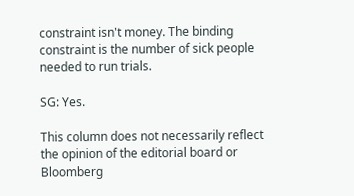constraint isn't money. The binding constraint is the number of sick people needed to run trials.

SG: Yes.

This column does not necessarily reflect the opinion of the editorial board or Bloomberg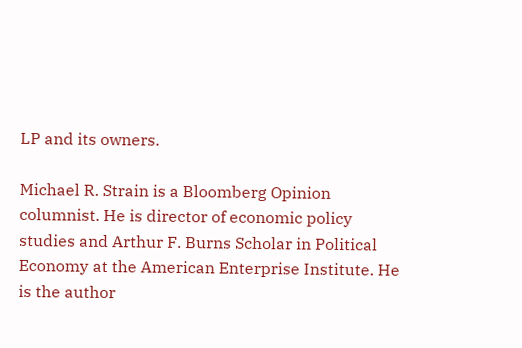LP and its owners.

Michael R. Strain is a Bloomberg Opinion columnist. He is director of economic policy studies and Arthur F. Burns Scholar in Political Economy at the American Enterprise Institute. He is the author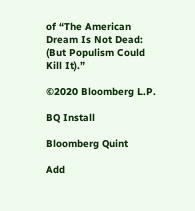of “The American Dream Is Not Dead: (But Populism Could Kill It).”

©2020 Bloomberg L.P.

BQ Install

Bloomberg Quint

Add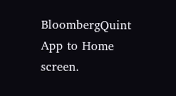BloombergQuint App to Home screen.